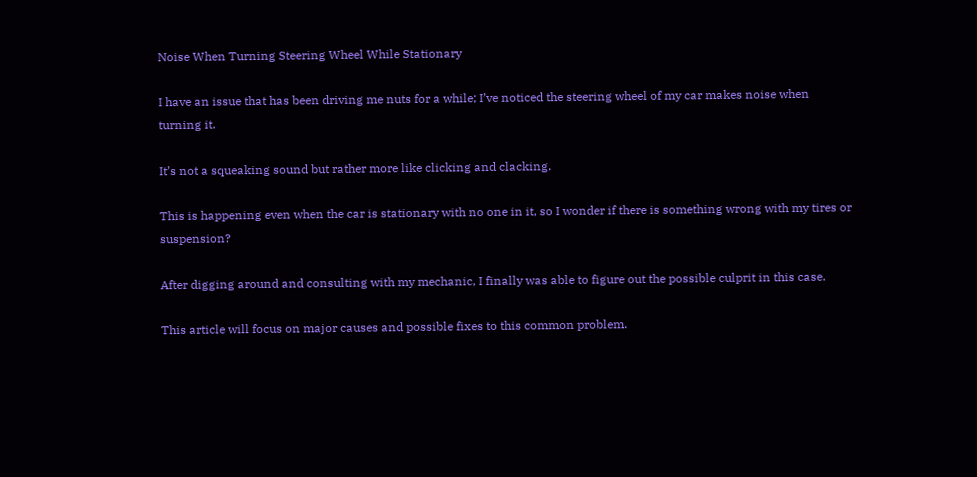Noise When Turning Steering Wheel While Stationary

I have an issue that has been driving me nuts for a while; I’ve noticed the steering wheel of my car makes noise when turning it.

It’s not a squeaking sound but rather more like clicking and clacking.

This is happening even when the car is stationary with no one in it, so I wonder if there is something wrong with my tires or suspension?

After digging around and consulting with my mechanic, I finally was able to figure out the possible culprit in this case.

This article will focus on major causes and possible fixes to this common problem.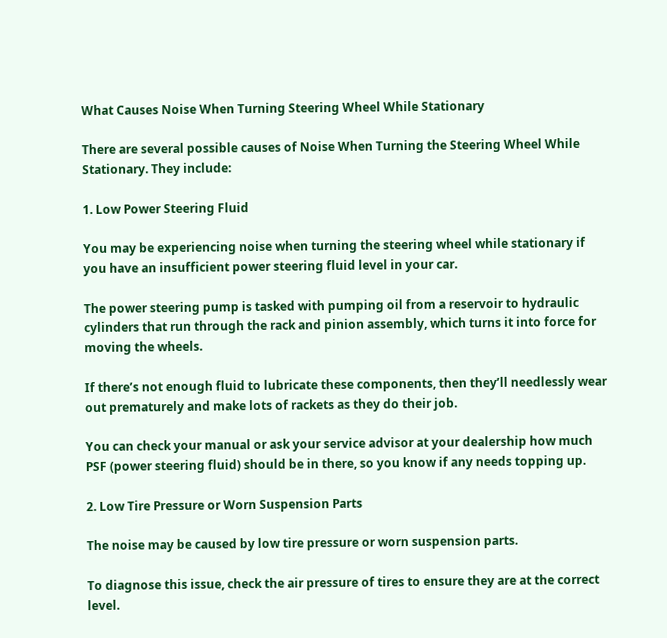What Causes Noise When Turning Steering Wheel While Stationary

There are several possible causes of Noise When Turning the Steering Wheel While Stationary. They include:

1. Low Power Steering Fluid

You may be experiencing noise when turning the steering wheel while stationary if you have an insufficient power steering fluid level in your car.

The power steering pump is tasked with pumping oil from a reservoir to hydraulic cylinders that run through the rack and pinion assembly, which turns it into force for moving the wheels.

If there’s not enough fluid to lubricate these components, then they’ll needlessly wear out prematurely and make lots of rackets as they do their job.

You can check your manual or ask your service advisor at your dealership how much PSF (power steering fluid) should be in there, so you know if any needs topping up.

2. Low Tire Pressure or Worn Suspension Parts

The noise may be caused by low tire pressure or worn suspension parts.

To diagnose this issue, check the air pressure of tires to ensure they are at the correct level.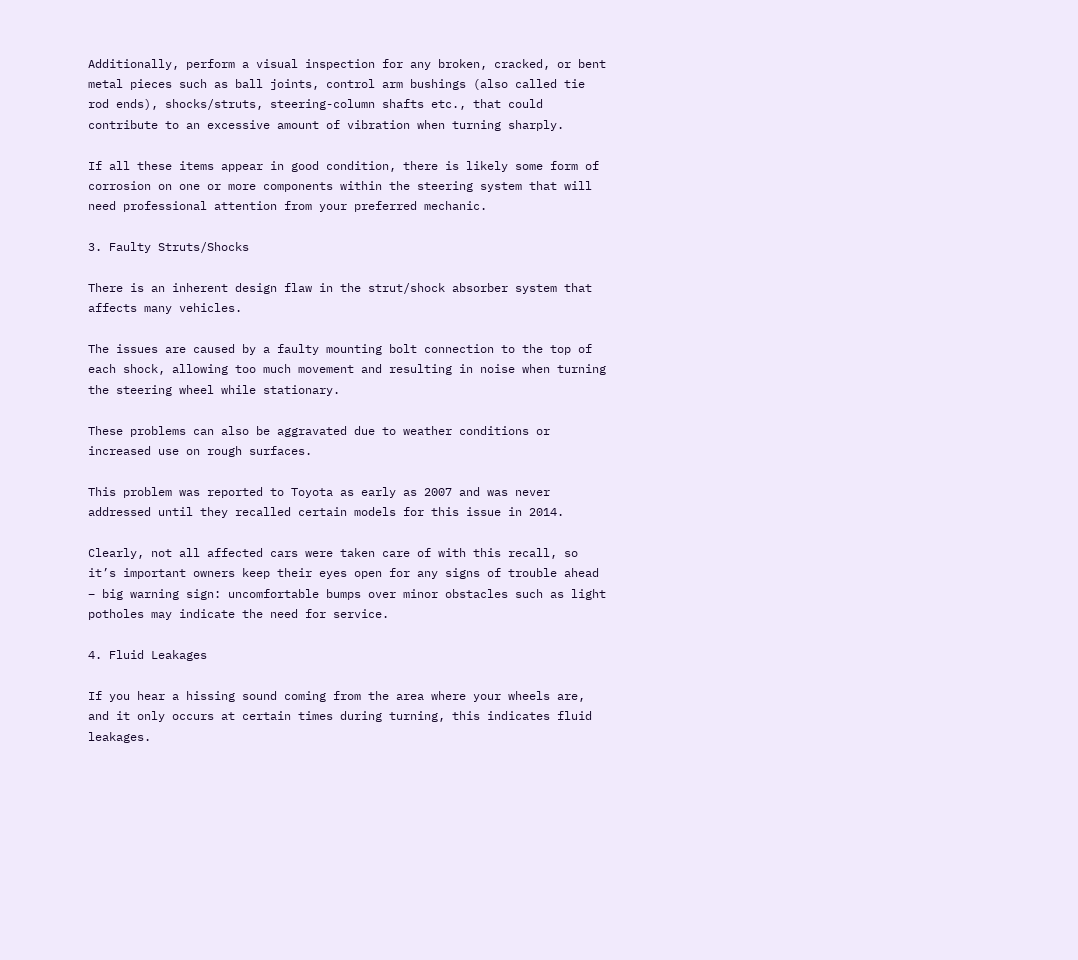Additionally, perform a visual inspection for any broken, cracked, or bent metal pieces such as ball joints, control arm bushings (also called tie rod ends), shocks/struts, steering-column shafts etc., that could contribute to an excessive amount of vibration when turning sharply.

If all these items appear in good condition, there is likely some form of corrosion on one or more components within the steering system that will need professional attention from your preferred mechanic.

3. Faulty Struts/Shocks

There is an inherent design flaw in the strut/shock absorber system that affects many vehicles.

The issues are caused by a faulty mounting bolt connection to the top of each shock, allowing too much movement and resulting in noise when turning the steering wheel while stationary.

These problems can also be aggravated due to weather conditions or increased use on rough surfaces.

This problem was reported to Toyota as early as 2007 and was never addressed until they recalled certain models for this issue in 2014.

Clearly, not all affected cars were taken care of with this recall, so it’s important owners keep their eyes open for any signs of trouble ahead – big warning sign: uncomfortable bumps over minor obstacles such as light potholes may indicate the need for service.

4. Fluid Leakages

If you hear a hissing sound coming from the area where your wheels are, and it only occurs at certain times during turning, this indicates fluid leakages.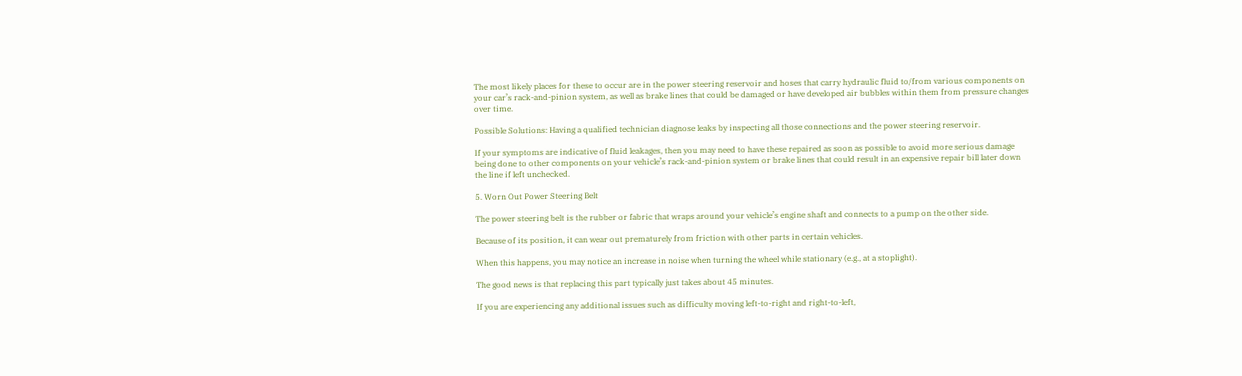The most likely places for these to occur are in the power steering reservoir and hoses that carry hydraulic fluid to/from various components on your car’s rack-and-pinion system, as well as brake lines that could be damaged or have developed air bubbles within them from pressure changes over time.

Possible Solutions: Having a qualified technician diagnose leaks by inspecting all those connections and the power steering reservoir.

If your symptoms are indicative of fluid leakages, then you may need to have these repaired as soon as possible to avoid more serious damage being done to other components on your vehicle’s rack-and-pinion system or brake lines that could result in an expensive repair bill later down the line if left unchecked.

5. Worn Out Power Steering Belt

The power steering belt is the rubber or fabric that wraps around your vehicle’s engine shaft and connects to a pump on the other side.

Because of its position, it can wear out prematurely from friction with other parts in certain vehicles.

When this happens, you may notice an increase in noise when turning the wheel while stationary (e.g., at a stoplight).

The good news is that replacing this part typically just takes about 45 minutes.

If you are experiencing any additional issues such as difficulty moving left-to-right and right-to-left,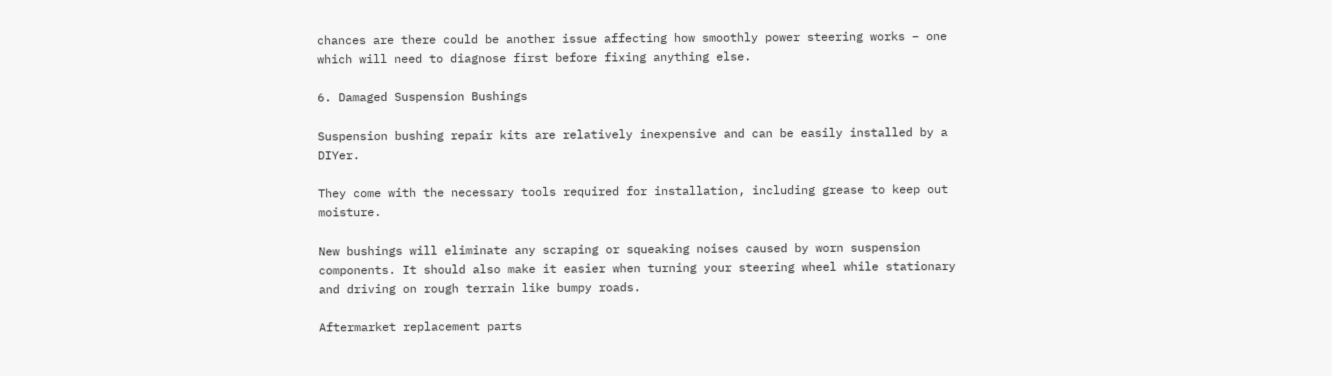chances are there could be another issue affecting how smoothly power steering works – one which will need to diagnose first before fixing anything else.

6. Damaged Suspension Bushings

Suspension bushing repair kits are relatively inexpensive and can be easily installed by a DIYer.

They come with the necessary tools required for installation, including grease to keep out moisture.

New bushings will eliminate any scraping or squeaking noises caused by worn suspension components. It should also make it easier when turning your steering wheel while stationary and driving on rough terrain like bumpy roads.

Aftermarket replacement parts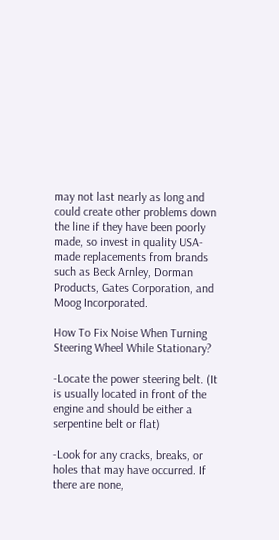may not last nearly as long and could create other problems down the line if they have been poorly made, so invest in quality USA-made replacements from brands such as Beck Arnley, Dorman Products, Gates Corporation, and Moog Incorporated.

How To Fix Noise When Turning Steering Wheel While Stationary?

-Locate the power steering belt. (It is usually located in front of the engine and should be either a serpentine belt or flat)

-Look for any cracks, breaks, or holes that may have occurred. If there are none,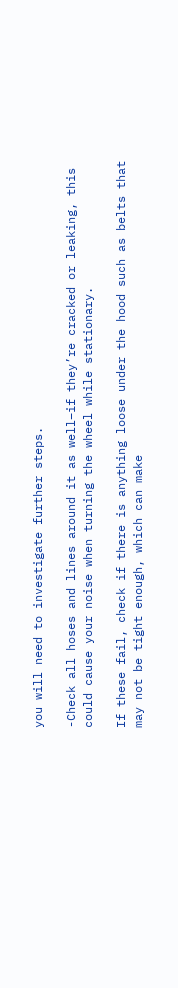you will need to investigate further steps.

-Check all hoses and lines around it as well–if they’re cracked or leaking, this could cause your noise when turning the wheel while stationary.

If these fail, check if there is anything loose under the hood such as belts that may not be tight enough, which can make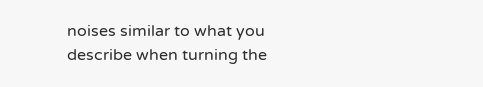noises similar to what you describe when turning the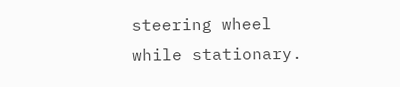steering wheel while stationary.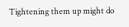Tightening them up might do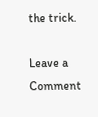the trick.

Leave a Comment